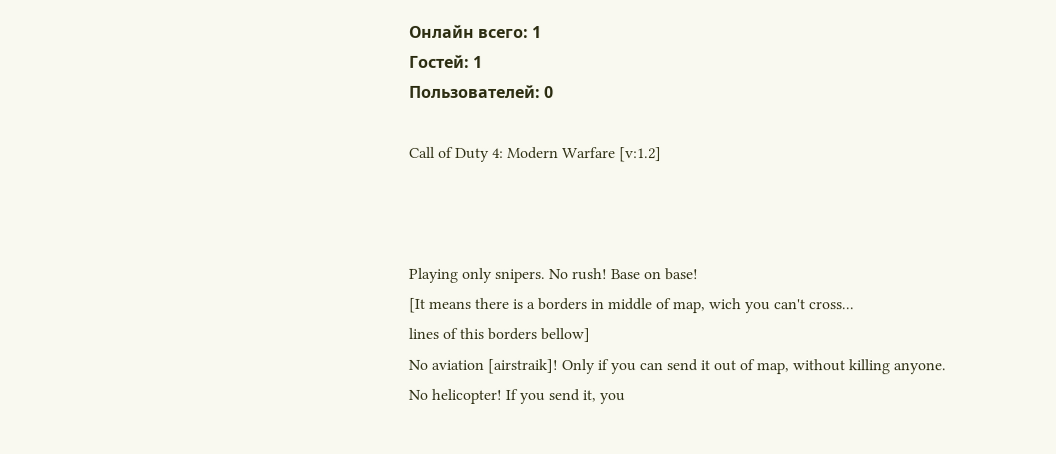Онлайн всего: 1
Гостей: 1
Пользователей: 0

Call of Duty 4: Modern Warfare [v:1.2]



Playing only snipers. No rush! Base on base!
[It means there is a borders in middle of map, wich you can't cross...
lines of this borders bellow]
No aviation [airstraik]! Only if you can send it out of map, without killing anyone.
No helicopter! If you send it, you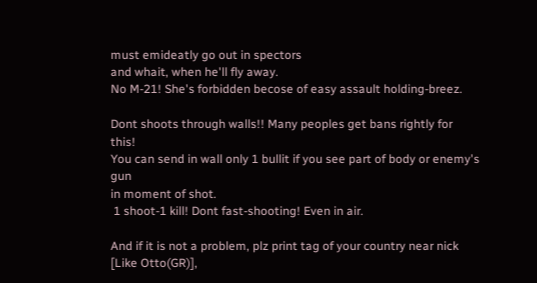must emideatly go out in spectors
and whait, when he'll fly away.
No M-21! She's forbidden becose of easy assault holding-breez.

Dont shoots through walls!! Many peoples get bans rightly for this!
You can send in wall only 1 bullit if you see part of body or enemy's gun
in moment of shot.
 1 shoot-1 kill! Dont fast-shooting! Even in air.

And if it is not a problem, plz print tag of your country near nick [Like Otto(GR)],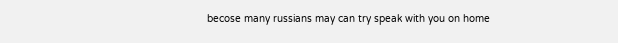becose many russians may can try speak with you on home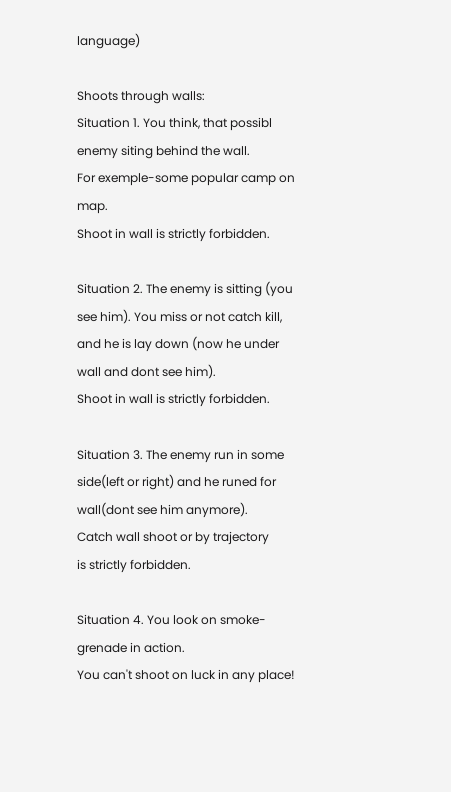language)

Shoots through walls:
Situation 1. You think, that possibl enemy siting behind the wall.
For exemple-some popular camp on map.
Shoot in wall is strictly forbidden.

Situation 2. The enemy is sitting (you see him). You miss or not catch kill, and he is lay down (now he under wall and dont see him).
Shoot in wall is strictly forbidden.

Situation 3. The enemy run in some side(left or right) and he runed for wall(dont see him anymore).
Catch wall shoot or by trajectory
is strictly forbidden.

Situation 4. You look on smoke-grenade in action.
You can't shoot on luck in any place!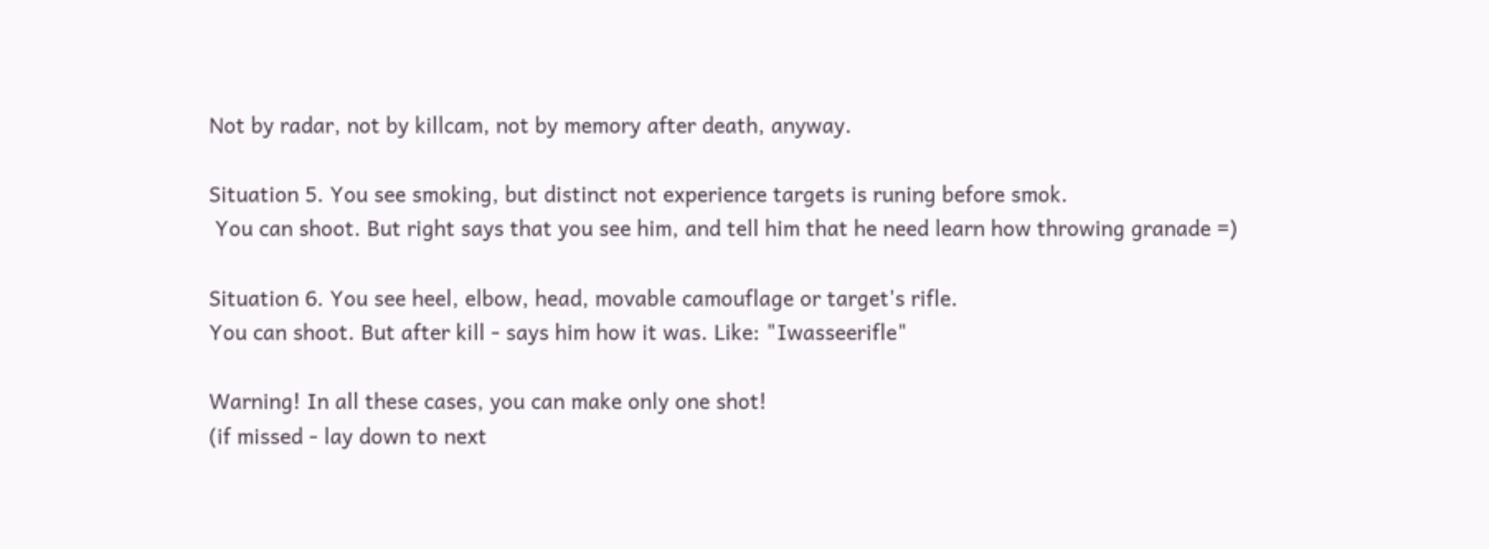Not by radar, not by killcam, not by memory after death, anyway.

Situation 5. You see smoking, but distinct not experience targets is runing before smok.
 You can shoot. But right says that you see him, and tell him that he need learn how throwing granade =)

Situation 6. You see heel, elbow, head, movable camouflage or target's rifle.
You can shoot. But after kill - says him how it was. Like: "Iwasseerifle"

Warning! In all these cases, you can make only one shot!
(if missed - lay down to next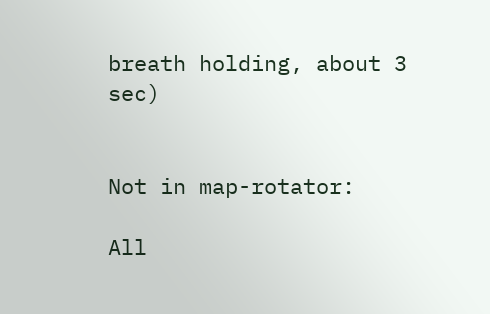breath holding, about 3 sec)


Not in map-rotator:

All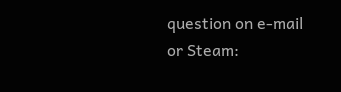question on e-mail
or Steam: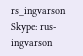rs_ingvarson
Skype: rus-ingvarson